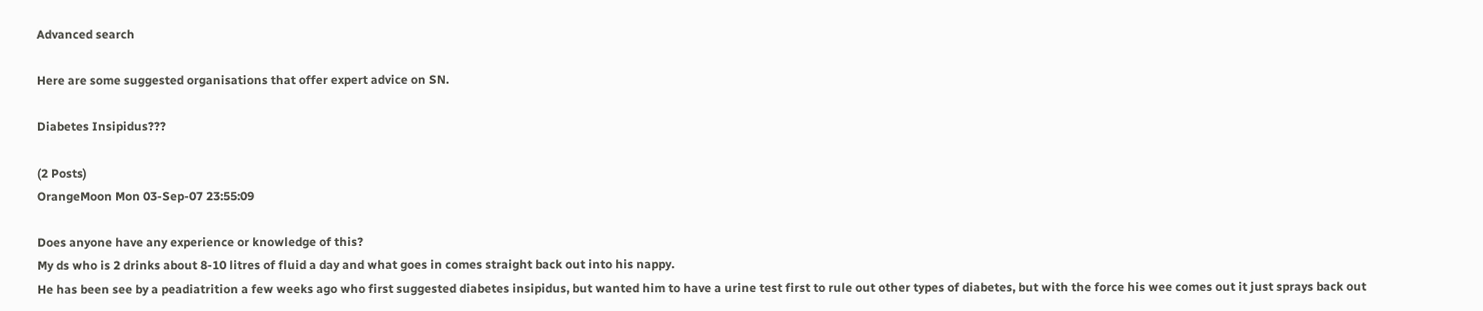Advanced search

Here are some suggested organisations that offer expert advice on SN.

Diabetes Insipidus???

(2 Posts)
OrangeMoon Mon 03-Sep-07 23:55:09

Does anyone have any experience or knowledge of this?
My ds who is 2 drinks about 8-10 litres of fluid a day and what goes in comes straight back out into his nappy.
He has been see by a peadiatrition a few weeks ago who first suggested diabetes insipidus, but wanted him to have a urine test first to rule out other types of diabetes, but with the force his wee comes out it just sprays back out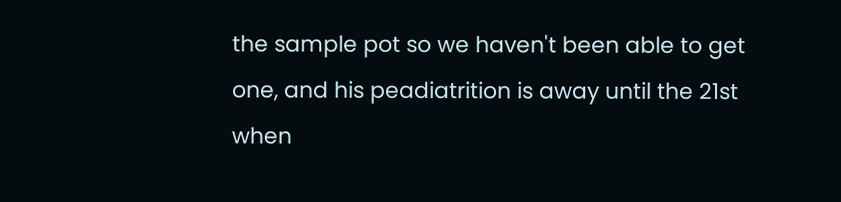the sample pot so we haven't been able to get one, and his peadiatrition is away until the 21st when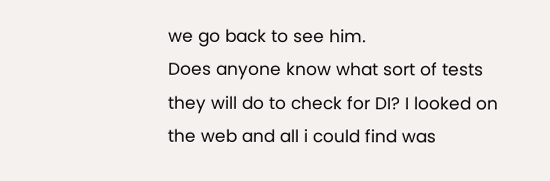we go back to see him.
Does anyone know what sort of tests they will do to check for DI? I looked on the web and all i could find was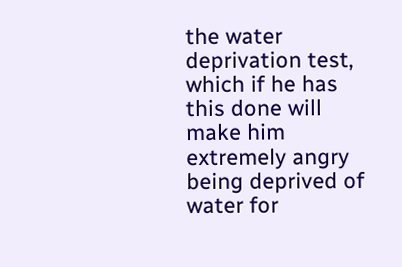the water deprivation test, which if he has this done will make him extremely angry being deprived of water for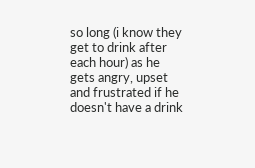so long (i know they get to drink after each hour) as he gets angry, upset and frustrated if he doesn't have a drink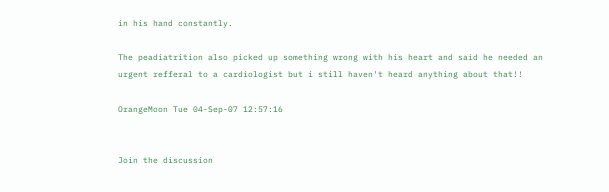in his hand constantly.

The peadiatrition also picked up something wrong with his heart and said he needed an urgent refferal to a cardiologist but i still haven't heard anything about that!!

OrangeMoon Tue 04-Sep-07 12:57:16


Join the discussion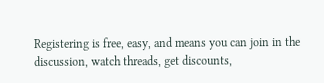Registering is free, easy, and means you can join in the discussion, watch threads, get discounts,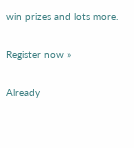win prizes and lots more.

Register now »

Already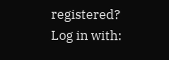registered? Log in with: